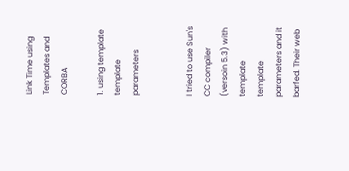Link Time using Templates and CORBA

1. using template template parameters


I tried to use Sun's CC compiler (versoin 5.3) with template template
parameters and it barfed. Their web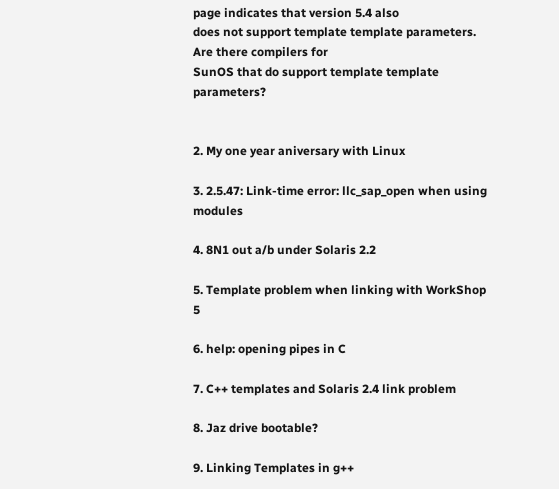page indicates that version 5.4 also
does not support template template parameters. Are there compilers for
SunOS that do support template template parameters?


2. My one year aniversary with Linux

3. 2.5.47: Link-time error: llc_sap_open when using modules

4. 8N1 out a/b under Solaris 2.2

5. Template problem when linking with WorkShop 5

6. help: opening pipes in C

7. C++ templates and Solaris 2.4 link problem

8. Jaz drive bootable?

9. Linking Templates in g++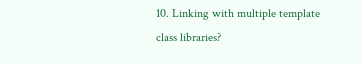10. Linking with multiple template class libraries?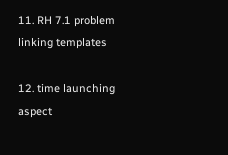11. RH 7.1 problem linking templates

12. time launching aspect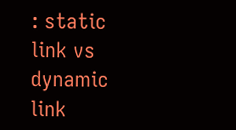: static link vs dynamic link